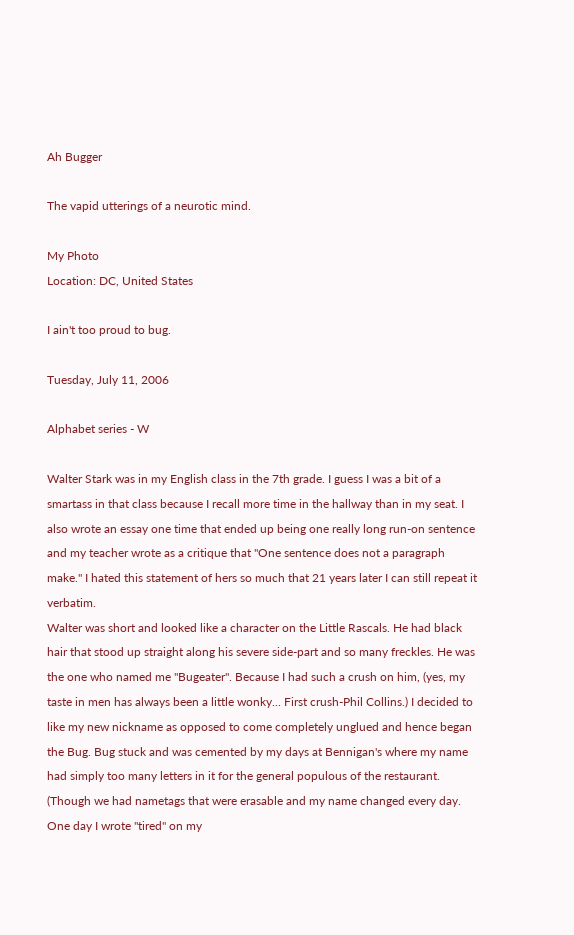Ah Bugger

The vapid utterings of a neurotic mind.

My Photo
Location: DC, United States

I ain't too proud to bug.

Tuesday, July 11, 2006

Alphabet series - W

Walter Stark was in my English class in the 7th grade. I guess I was a bit of a smartass in that class because I recall more time in the hallway than in my seat. I also wrote an essay one time that ended up being one really long run-on sentence and my teacher wrote as a critique that "One sentence does not a paragraph make." I hated this statement of hers so much that 21 years later I can still repeat it verbatim.
Walter was short and looked like a character on the Little Rascals. He had black hair that stood up straight along his severe side-part and so many freckles. He was the one who named me "Bugeater". Because I had such a crush on him, (yes, my taste in men has always been a little wonky... First crush-Phil Collins.) I decided to like my new nickname as opposed to come completely unglued and hence began the Bug. Bug stuck and was cemented by my days at Bennigan's where my name had simply too many letters in it for the general populous of the restaurant. (Though we had nametags that were erasable and my name changed every day. One day I wrote "tired" on my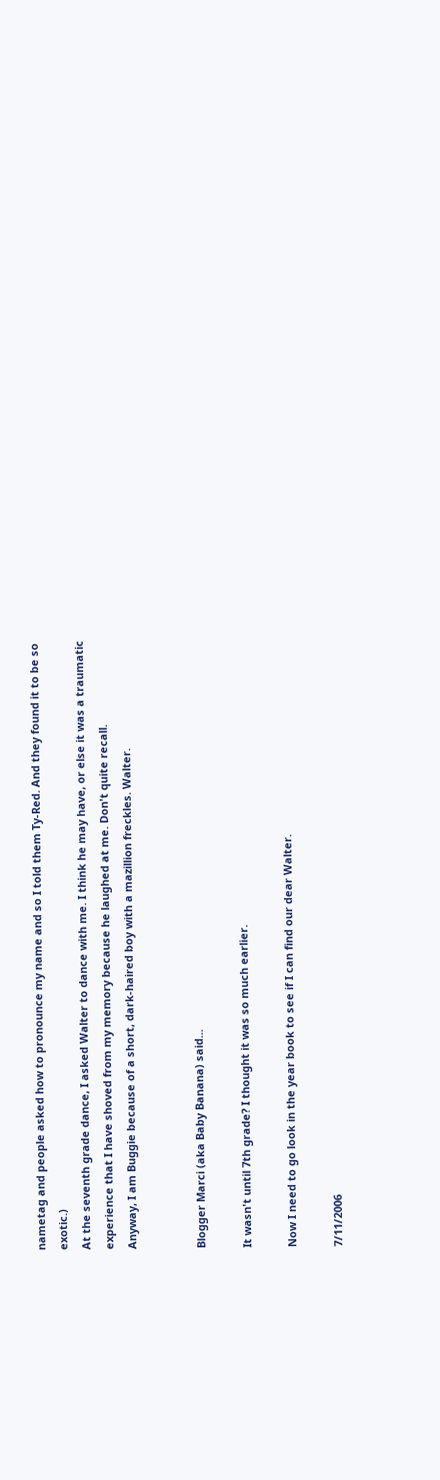nametag and people asked how to pronounce my name and so I told them Ty-Red. And they found it to be so exotic.)
At the seventh grade dance, I asked Walter to dance with me. I think he may have, or else it was a traumatic experience that I have shoved from my memory because he laughed at me. Don't quite recall.
Anyway, I am Buggie because of a short, dark-haired boy with a mazillion freckles. Walter.


Blogger Marci (aka Baby Banana) said...

It wasn't until 7th grade? I thought it was so much earlier.

Now I need to go look in the year book to see if I can find our dear Walter.

7/11/2006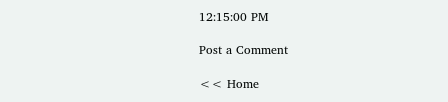12:15:00 PM

Post a Comment

<< Home